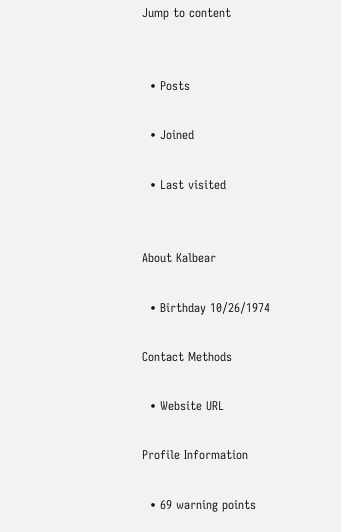Jump to content


  • Posts

  • Joined

  • Last visited


About Kalbear

  • Birthday 10/26/1974

Contact Methods

  • Website URL

Profile Information

  • 69 warning points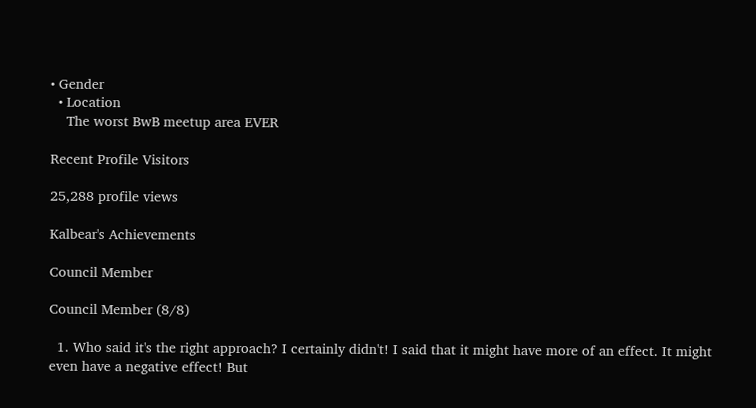• Gender
  • Location
    The worst BwB meetup area EVER

Recent Profile Visitors

25,288 profile views

Kalbear's Achievements

Council Member

Council Member (8/8)

  1. Who said it's the right approach? I certainly didn't! I said that it might have more of an effect. It might even have a negative effect! But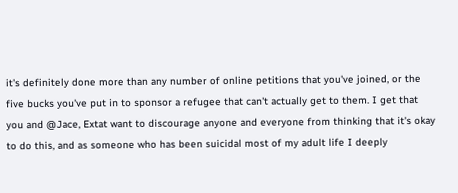it's definitely done more than any number of online petitions that you've joined, or the five bucks you've put in to sponsor a refugee that can't actually get to them. I get that you and @Jace, Extat want to discourage anyone and everyone from thinking that it's okay to do this, and as someone who has been suicidal most of my adult life I deeply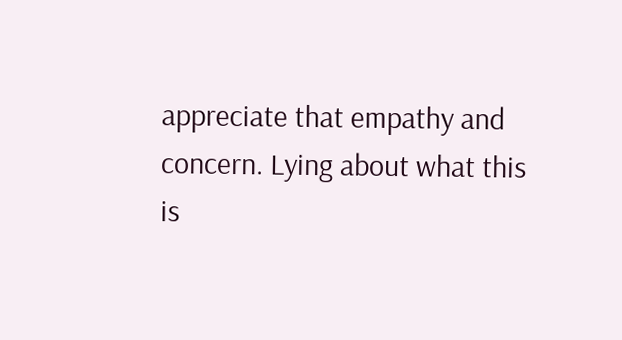appreciate that empathy and concern. Lying about what this is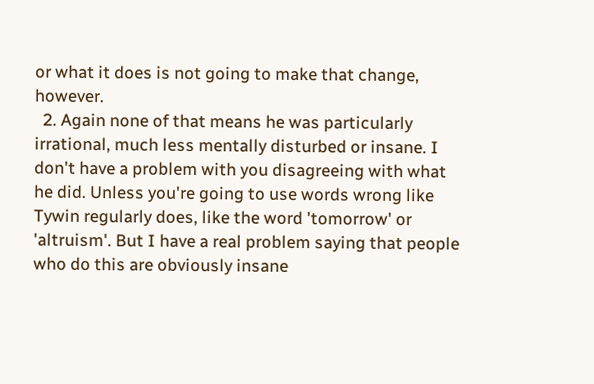or what it does is not going to make that change, however.
  2. Again none of that means he was particularly irrational, much less mentally disturbed or insane. I don't have a problem with you disagreeing with what he did. Unless you're going to use words wrong like Tywin regularly does, like the word 'tomorrow' or 'altruism'. But I have a real problem saying that people who do this are obviously insane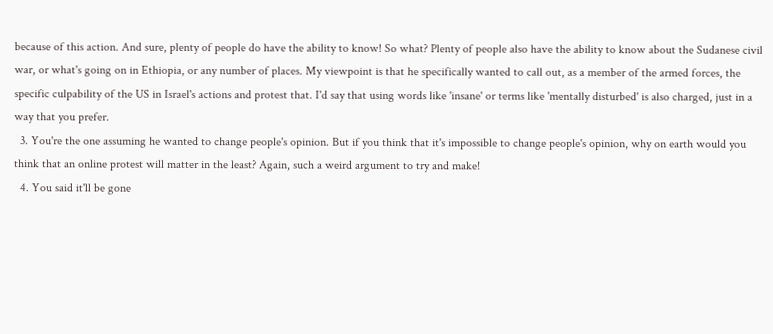because of this action. And sure, plenty of people do have the ability to know! So what? Plenty of people also have the ability to know about the Sudanese civil war, or what's going on in Ethiopia, or any number of places. My viewpoint is that he specifically wanted to call out, as a member of the armed forces, the specific culpability of the US in Israel's actions and protest that. I'd say that using words like 'insane' or terms like 'mentally disturbed' is also charged, just in a way that you prefer.
  3. You're the one assuming he wanted to change people's opinion. But if you think that it's impossible to change people's opinion, why on earth would you think that an online protest will matter in the least? Again, such a weird argument to try and make!
  4. You said it'll be gone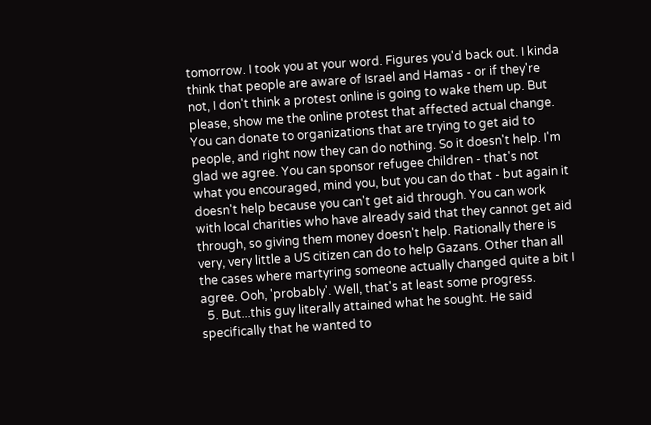tomorrow. I took you at your word. Figures you'd back out. I kinda think that people are aware of Israel and Hamas - or if they're not, I don't think a protest online is going to wake them up. But please, show me the online protest that affected actual change. You can donate to organizations that are trying to get aid to people, and right now they can do nothing. So it doesn't help. I'm glad we agree. You can sponsor refugee children - that's not what you encouraged, mind you, but you can do that - but again it doesn't help because you can't get aid through. You can work with local charities who have already said that they cannot get aid through, so giving them money doesn't help. Rationally there is very, very little a US citizen can do to help Gazans. Other than all the cases where martyring someone actually changed quite a bit I agree. Ooh, 'probably'. Well, that's at least some progress.
  5. But...this guy literally attained what he sought. He said specifically that he wanted to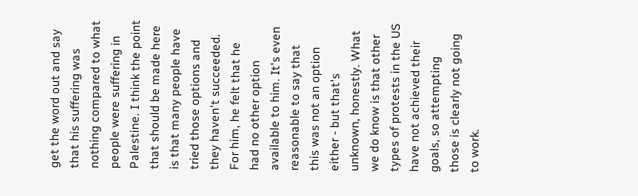get the word out and say that his suffering was nothing compared to what people were suffering in Palestine. I think the point that should be made here is that many people have tried those options and they haven't succeeded. For him, he felt that he had no other option available to him. It's even reasonable to say that this was not an option either - but that's unknown, honestly. What we do know is that other types of protests in the US have not achieved their goals, so attempting those is clearly not going to work.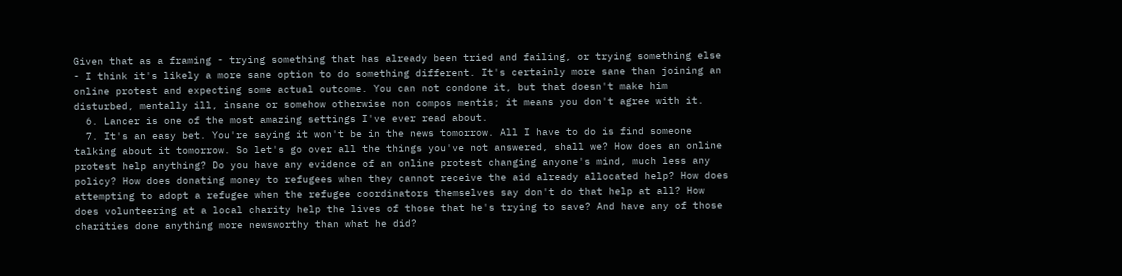Given that as a framing - trying something that has already been tried and failing, or trying something else - I think it's likely a more sane option to do something different. It's certainly more sane than joining an online protest and expecting some actual outcome. You can not condone it, but that doesn't make him disturbed, mentally ill, insane or somehow otherwise non compos mentis; it means you don't agree with it.
  6. Lancer is one of the most amazing settings I've ever read about.
  7. It's an easy bet. You're saying it won't be in the news tomorrow. All I have to do is find someone talking about it tomorrow. So let's go over all the things you've not answered, shall we? How does an online protest help anything? Do you have any evidence of an online protest changing anyone's mind, much less any policy? How does donating money to refugees when they cannot receive the aid already allocated help? How does attempting to adopt a refugee when the refugee coordinators themselves say don't do that help at all? How does volunteering at a local charity help the lives of those that he's trying to save? And have any of those charities done anything more newsworthy than what he did?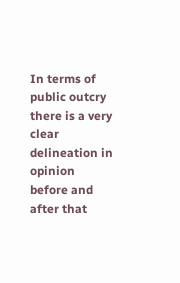In terms of public outcry there is a very clear delineation in opinion before and after that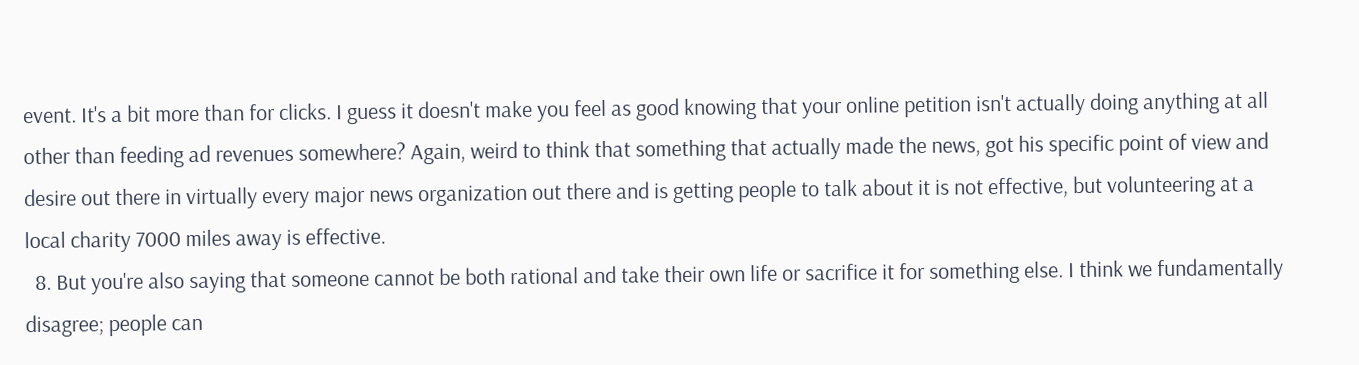event. It's a bit more than for clicks. I guess it doesn't make you feel as good knowing that your online petition isn't actually doing anything at all other than feeding ad revenues somewhere? Again, weird to think that something that actually made the news, got his specific point of view and desire out there in virtually every major news organization out there and is getting people to talk about it is not effective, but volunteering at a local charity 7000 miles away is effective.
  8. But you're also saying that someone cannot be both rational and take their own life or sacrifice it for something else. I think we fundamentally disagree; people can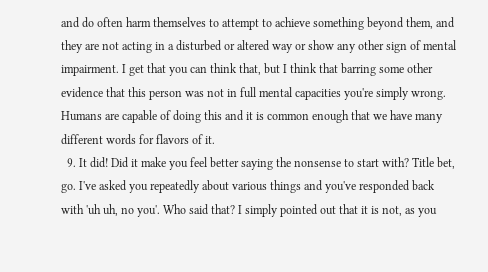and do often harm themselves to attempt to achieve something beyond them, and they are not acting in a disturbed or altered way or show any other sign of mental impairment. I get that you can think that, but I think that barring some other evidence that this person was not in full mental capacities you're simply wrong. Humans are capable of doing this and it is common enough that we have many different words for flavors of it.
  9. It did! Did it make you feel better saying the nonsense to start with? Title bet, go. I've asked you repeatedly about various things and you've responded back with 'uh uh, no you'. Who said that? I simply pointed out that it is not, as you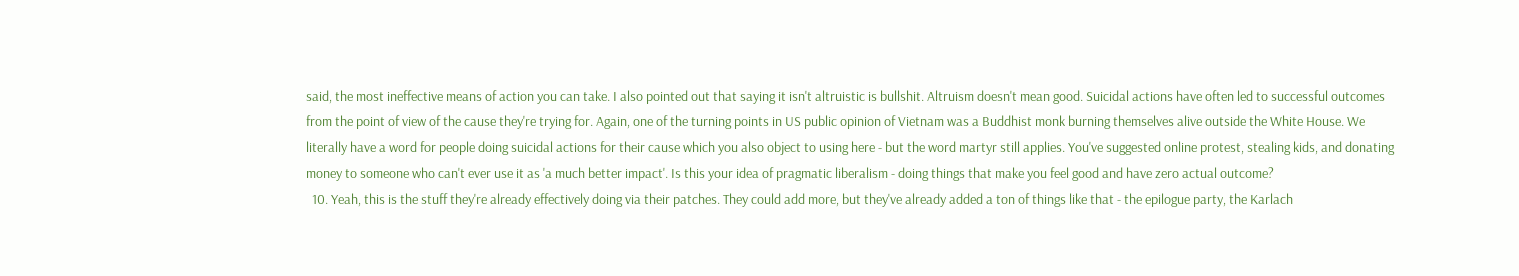said, the most ineffective means of action you can take. I also pointed out that saying it isn't altruistic is bullshit. Altruism doesn't mean good. Suicidal actions have often led to successful outcomes from the point of view of the cause they're trying for. Again, one of the turning points in US public opinion of Vietnam was a Buddhist monk burning themselves alive outside the White House. We literally have a word for people doing suicidal actions for their cause which you also object to using here - but the word martyr still applies. You've suggested online protest, stealing kids, and donating money to someone who can't ever use it as 'a much better impact'. Is this your idea of pragmatic liberalism - doing things that make you feel good and have zero actual outcome?
  10. Yeah, this is the stuff they're already effectively doing via their patches. They could add more, but they've already added a ton of things like that - the epilogue party, the Karlach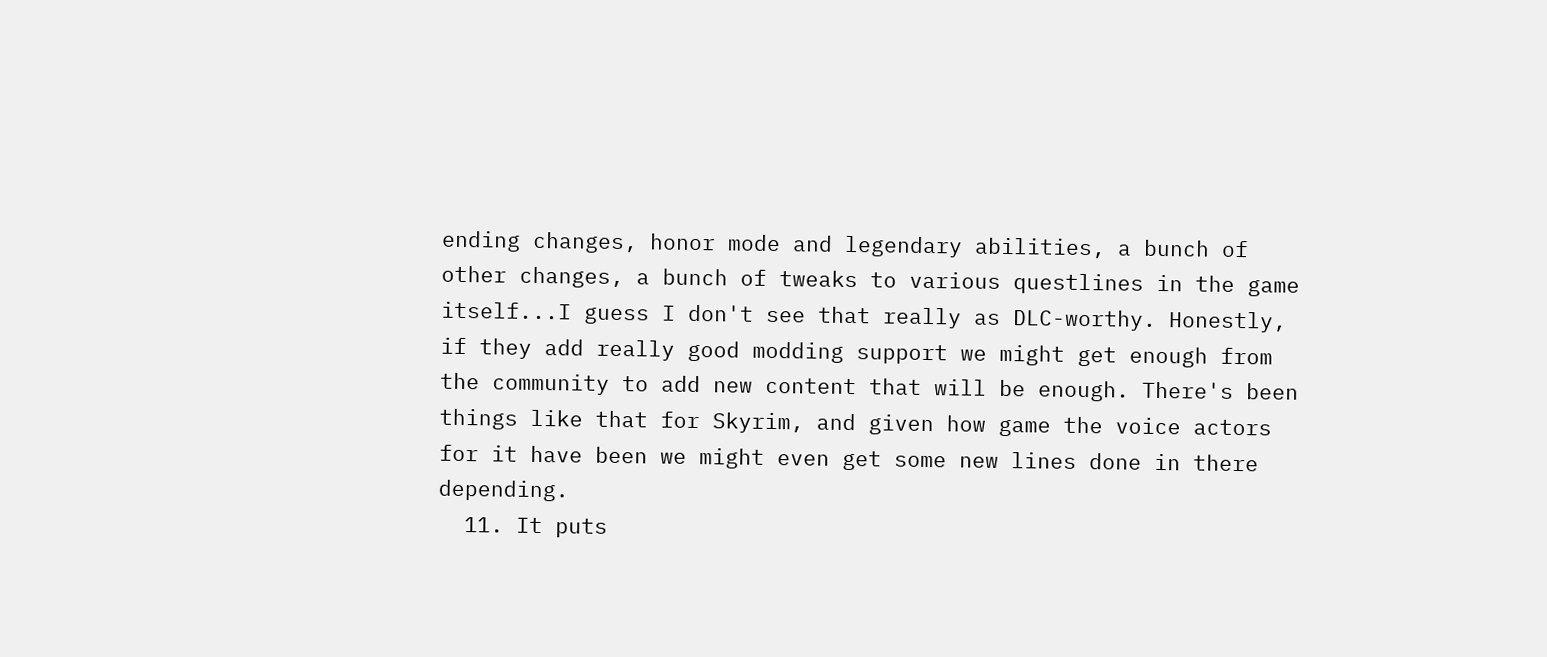ending changes, honor mode and legendary abilities, a bunch of other changes, a bunch of tweaks to various questlines in the game itself...I guess I don't see that really as DLC-worthy. Honestly, if they add really good modding support we might get enough from the community to add new content that will be enough. There's been things like that for Skyrim, and given how game the voice actors for it have been we might even get some new lines done in there depending.
  11. It puts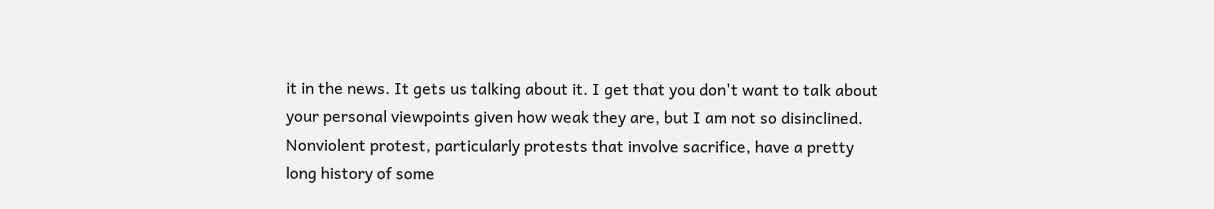it in the news. It gets us talking about it. I get that you don't want to talk about your personal viewpoints given how weak they are, but I am not so disinclined. Nonviolent protest, particularly protests that involve sacrifice, have a pretty long history of some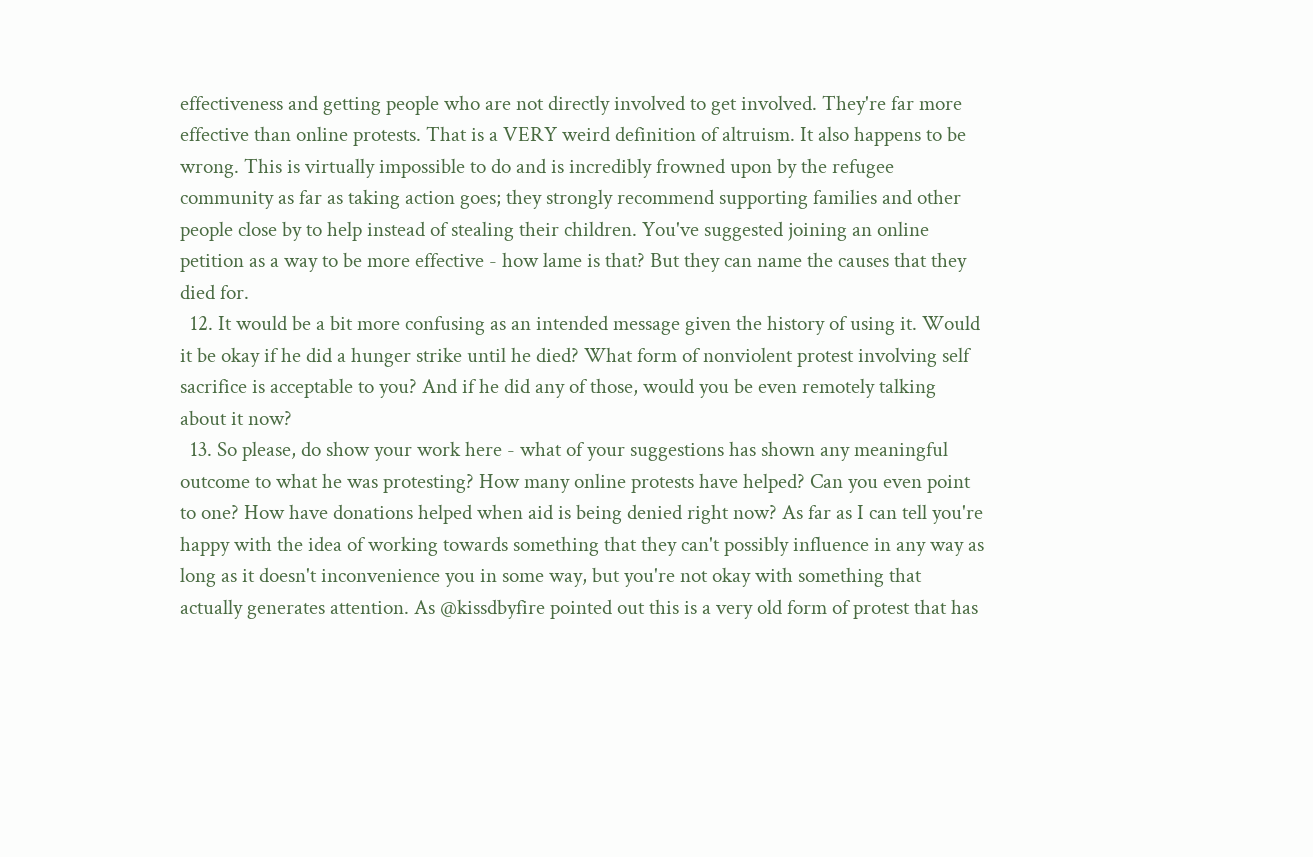effectiveness and getting people who are not directly involved to get involved. They're far more effective than online protests. That is a VERY weird definition of altruism. It also happens to be wrong. This is virtually impossible to do and is incredibly frowned upon by the refugee community as far as taking action goes; they strongly recommend supporting families and other people close by to help instead of stealing their children. You've suggested joining an online petition as a way to be more effective - how lame is that? But they can name the causes that they died for.
  12. It would be a bit more confusing as an intended message given the history of using it. Would it be okay if he did a hunger strike until he died? What form of nonviolent protest involving self sacrifice is acceptable to you? And if he did any of those, would you be even remotely talking about it now?
  13. So please, do show your work here - what of your suggestions has shown any meaningful outcome to what he was protesting? How many online protests have helped? Can you even point to one? How have donations helped when aid is being denied right now? As far as I can tell you're happy with the idea of working towards something that they can't possibly influence in any way as long as it doesn't inconvenience you in some way, but you're not okay with something that actually generates attention. As @kissdbyfire pointed out this is a very old form of protest that has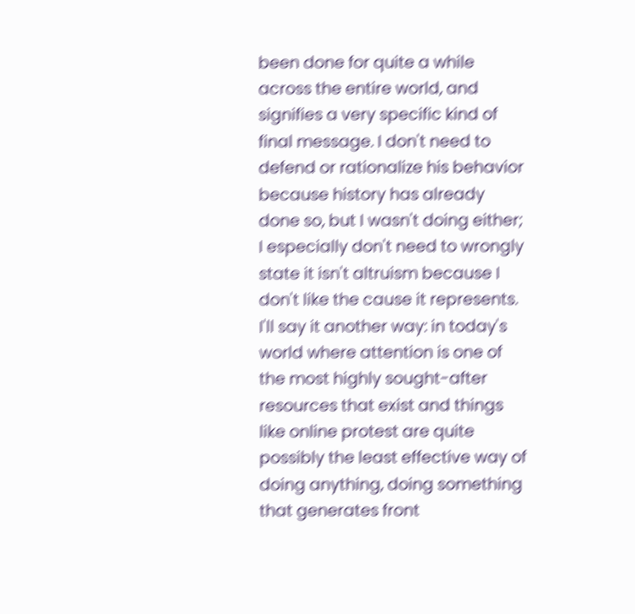been done for quite a while across the entire world, and signifies a very specific kind of final message. I don't need to defend or rationalize his behavior because history has already done so, but I wasn't doing either; I especially don't need to wrongly state it isn't altruism because I don't like the cause it represents. I'll say it another way: in today's world where attention is one of the most highly sought-after resources that exist and things like online protest are quite possibly the least effective way of doing anything, doing something that generates front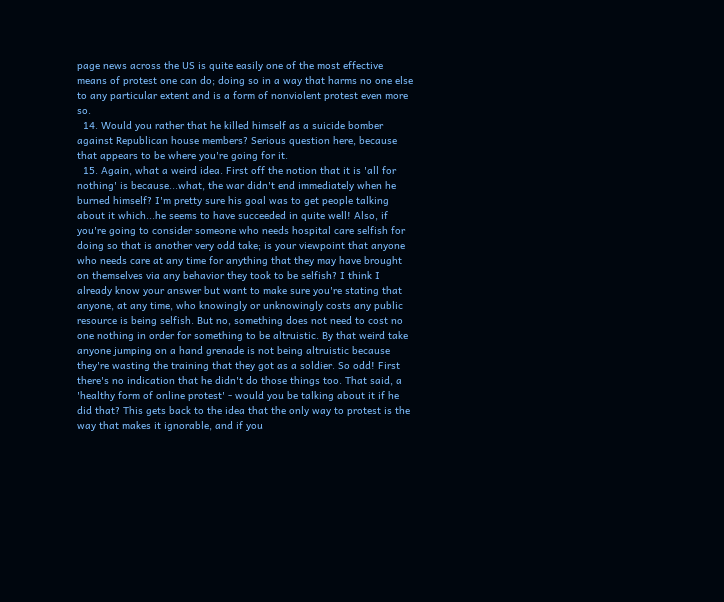page news across the US is quite easily one of the most effective means of protest one can do; doing so in a way that harms no one else to any particular extent and is a form of nonviolent protest even more so.
  14. Would you rather that he killed himself as a suicide bomber against Republican house members? Serious question here, because that appears to be where you're going for it.
  15. Again, what a weird idea. First off the notion that it is 'all for nothing' is because...what, the war didn't end immediately when he burned himself? I'm pretty sure his goal was to get people talking about it which...he seems to have succeeded in quite well! Also, if you're going to consider someone who needs hospital care selfish for doing so that is another very odd take; is your viewpoint that anyone who needs care at any time for anything that they may have brought on themselves via any behavior they took to be selfish? I think I already know your answer but want to make sure you're stating that anyone, at any time, who knowingly or unknowingly costs any public resource is being selfish. But no, something does not need to cost no one nothing in order for something to be altruistic. By that weird take anyone jumping on a hand grenade is not being altruistic because they're wasting the training that they got as a soldier. So odd! First there's no indication that he didn't do those things too. That said, a 'healthy form of online protest' - would you be talking about it if he did that? This gets back to the idea that the only way to protest is the way that makes it ignorable, and if you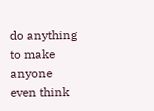do anything to make anyone even think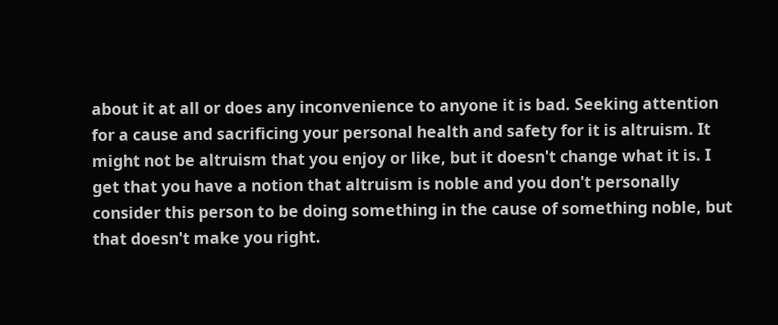about it at all or does any inconvenience to anyone it is bad. Seeking attention for a cause and sacrificing your personal health and safety for it is altruism. It might not be altruism that you enjoy or like, but it doesn't change what it is. I get that you have a notion that altruism is noble and you don't personally consider this person to be doing something in the cause of something noble, but that doesn't make you right.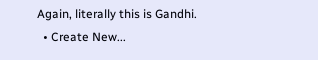Again, literally this is Gandhi.
  • Create New...